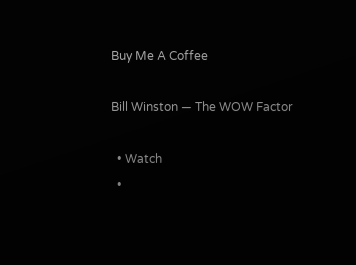Buy Me A Coffee

Bill Winston — The WOW Factor

  • Watch
  •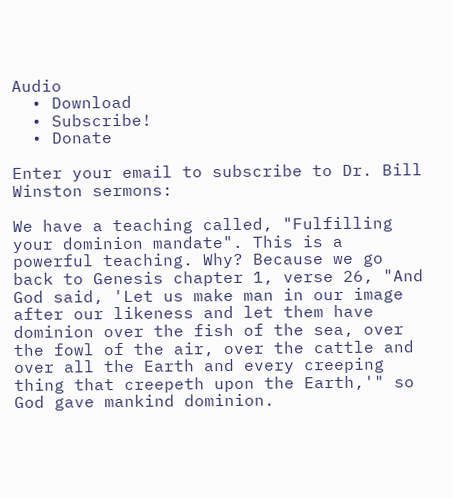Audio
  • Download
  • Subscribe!
  • Donate

Enter your email to subscribe to Dr. Bill Winston sermons:

We have a teaching called, "Fulfilling your dominion mandate". This is a powerful teaching. Why? Because we go back to Genesis chapter 1, verse 26, "And God said, 'Let us make man in our image after our likeness and let them have dominion over the fish of the sea, over the fowl of the air, over the cattle and over all the Earth and every creeping thing that creepeth upon the Earth,'" so God gave mankind dominion.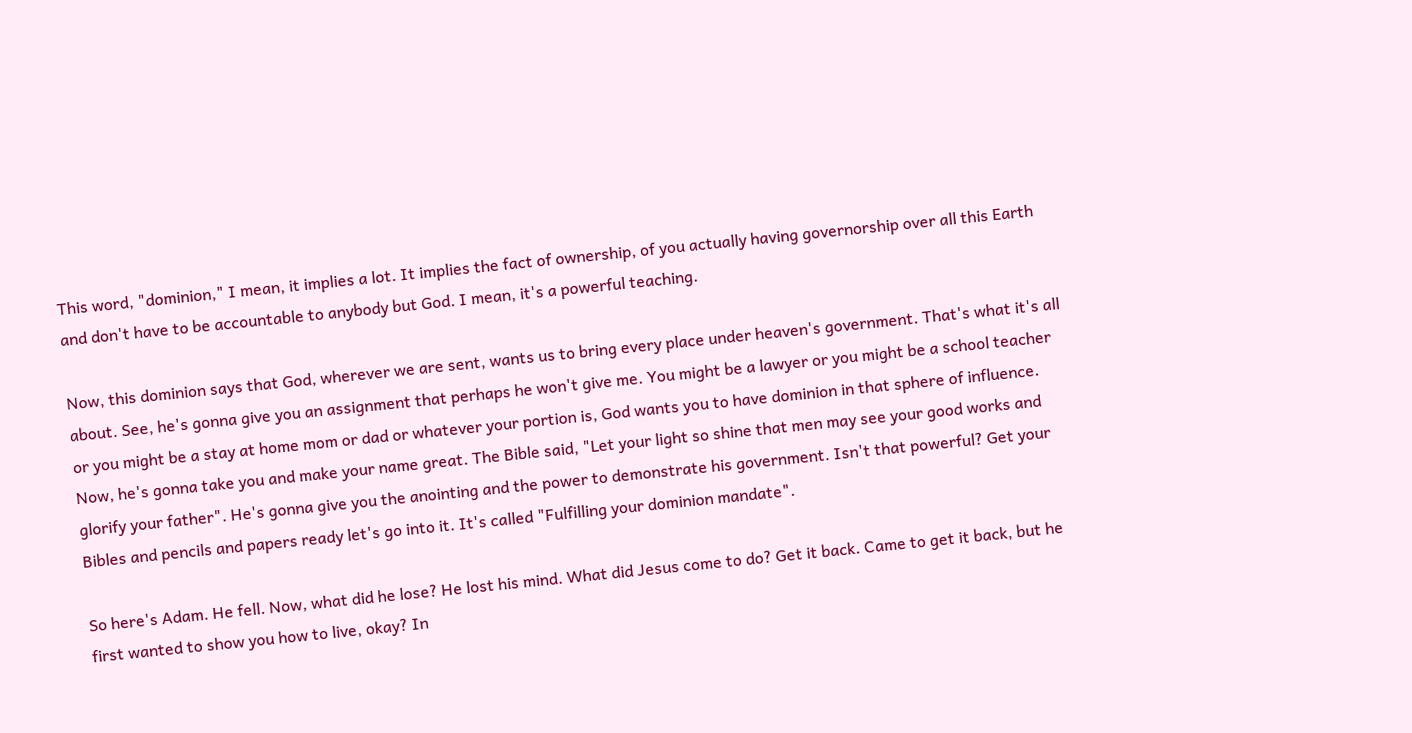This word, "dominion," I mean, it implies a lot. It implies the fact of ownership, of you actually having governorship over all this Earth and don't have to be accountable to anybody but God. I mean, it's a powerful teaching.

Now, this dominion says that God, wherever we are sent, wants us to bring every place under heaven's government. That's what it's all about. See, he's gonna give you an assignment that perhaps he won't give me. You might be a lawyer or you might be a school teacher or you might be a stay at home mom or dad or whatever your portion is, God wants you to have dominion in that sphere of influence. Now, he's gonna take you and make your name great. The Bible said, "Let your light so shine that men may see your good works and glorify your father". He's gonna give you the anointing and the power to demonstrate his government. Isn't that powerful? Get your Bibles and pencils and papers ready let's go into it. It's called "Fulfilling your dominion mandate".

So here's Adam. He fell. Now, what did he lose? He lost his mind. What did Jesus come to do? Get it back. Came to get it back, but he first wanted to show you how to live, okay? In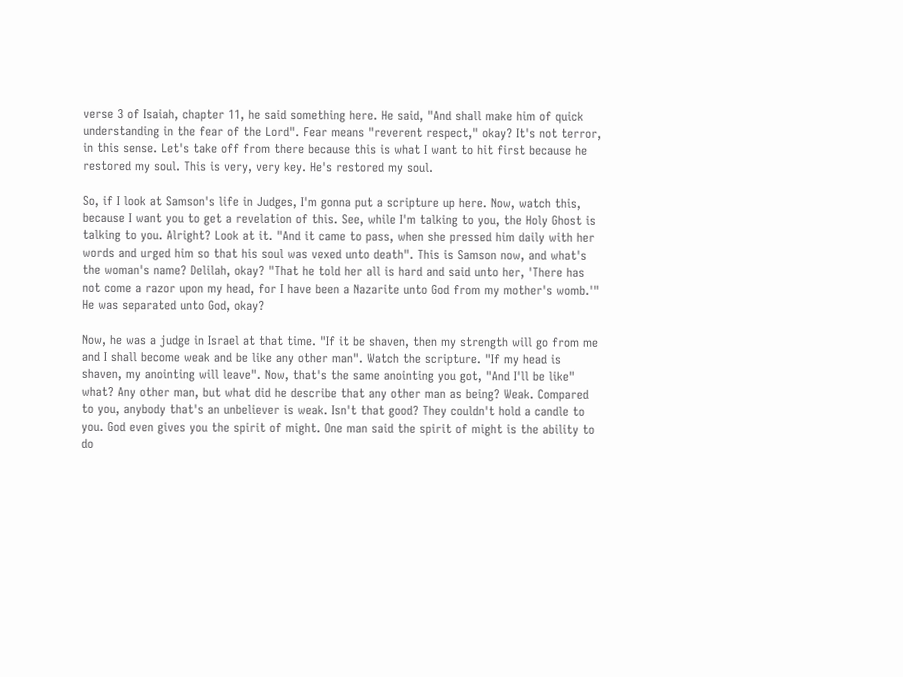verse 3 of Isaiah, chapter 11, he said something here. He said, "And shall make him of quick understanding in the fear of the Lord". Fear means "reverent respect," okay? It's not terror, in this sense. Let's take off from there because this is what I want to hit first because he restored my soul. This is very, very key. He's restored my soul.

So, if I look at Samson's life in Judges, I'm gonna put a scripture up here. Now, watch this, because I want you to get a revelation of this. See, while I'm talking to you, the Holy Ghost is talking to you. Alright? Look at it. "And it came to pass, when she pressed him daily with her words and urged him so that his soul was vexed unto death". This is Samson now, and what's the woman's name? Delilah, okay? "That he told her all is hard and said unto her, 'There has not come a razor upon my head, for I have been a Nazarite unto God from my mother's womb.'" He was separated unto God, okay?

Now, he was a judge in Israel at that time. "If it be shaven, then my strength will go from me and I shall become weak and be like any other man". Watch the scripture. "If my head is shaven, my anointing will leave". Now, that's the same anointing you got, "And I'll be like" what? Any other man, but what did he describe that any other man as being? Weak. Compared to you, anybody that's an unbeliever is weak. Isn't that good? They couldn't hold a candle to you. God even gives you the spirit of might. One man said the spirit of might is the ability to do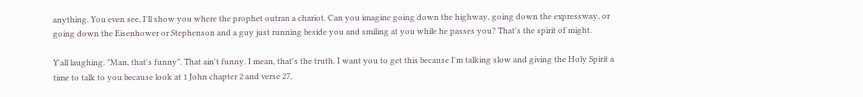anything. You even see, I'll show you where the prophet outran a chariot. Can you imagine going down the highway, going down the expressway, or going down the Eisenhower or Stephenson and a guy just running beside you and smiling at you while he passes you? That's the spirit of might.

Y'all laughing. "Man, that's funny". That ain't funny. I mean, that's the truth. I want you to get this because I'm talking slow and giving the Holy Spirit a time to talk to you because look at 1 John chapter 2 and verse 27,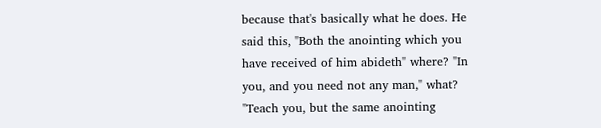because that's basically what he does. He said this, "Both the anointing which you have received of him abideth" where? "In you, and you need not any man," what? "Teach you, but the same anointing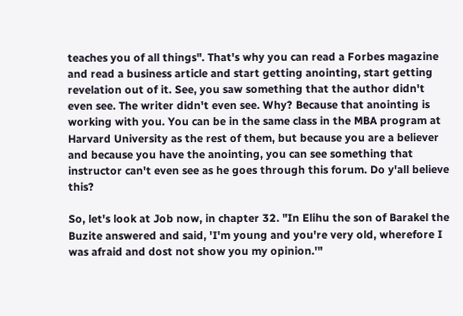teaches you of all things". That's why you can read a Forbes magazine and read a business article and start getting anointing, start getting revelation out of it. See, you saw something that the author didn't even see. The writer didn't even see. Why? Because that anointing is working with you. You can be in the same class in the MBA program at Harvard University as the rest of them, but because you are a believer and because you have the anointing, you can see something that instructor can't even see as he goes through this forum. Do y'all believe this?

So, let's look at Job now, in chapter 32. "In Elihu the son of Barakel the Buzite answered and said, 'I'm young and you're very old, wherefore I was afraid and dost not show you my opinion.'"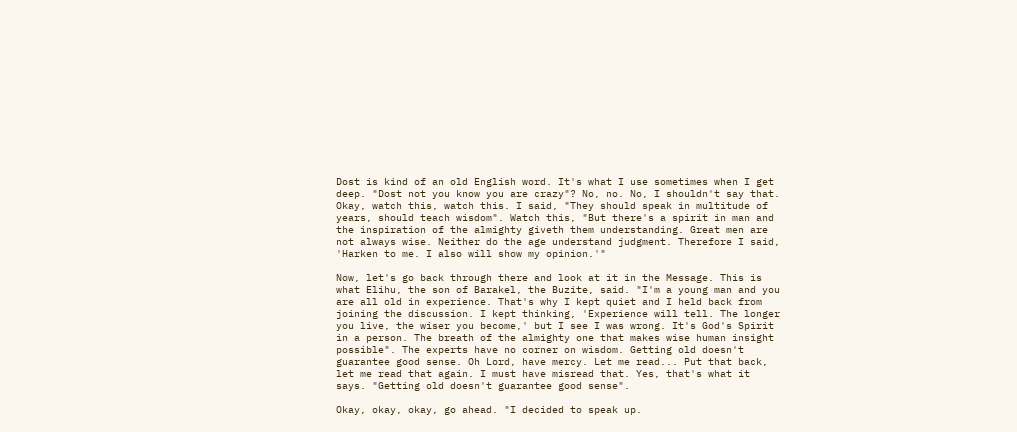Dost is kind of an old English word. It's what I use sometimes when I get deep. "Dost not you know you are crazy"? No, no. No, I shouldn't say that. Okay, watch this, watch this. I said, "They should speak in multitude of years, should teach wisdom". Watch this, "But there's a spirit in man and the inspiration of the almighty giveth them understanding. Great men are not always wise. Neither do the age understand judgment. Therefore I said, 'Harken to me. I also will show my opinion.'"

Now, let's go back through there and look at it in the Message. This is what Elihu, the son of Barakel, the Buzite, said. "I'm a young man and you are all old in experience. That's why I kept quiet and I held back from joining the discussion. I kept thinking, 'Experience will tell. The longer you live, the wiser you become,' but I see I was wrong. It's God's Spirit in a person. The breath of the almighty one that makes wise human insight possible". The experts have no corner on wisdom. Getting old doesn't guarantee good sense. Oh Lord, have mercy. Let me read... Put that back, let me read that again. I must have misread that. Yes, that's what it says. "Getting old doesn't guarantee good sense".

Okay, okay, okay, go ahead. "I decided to speak up.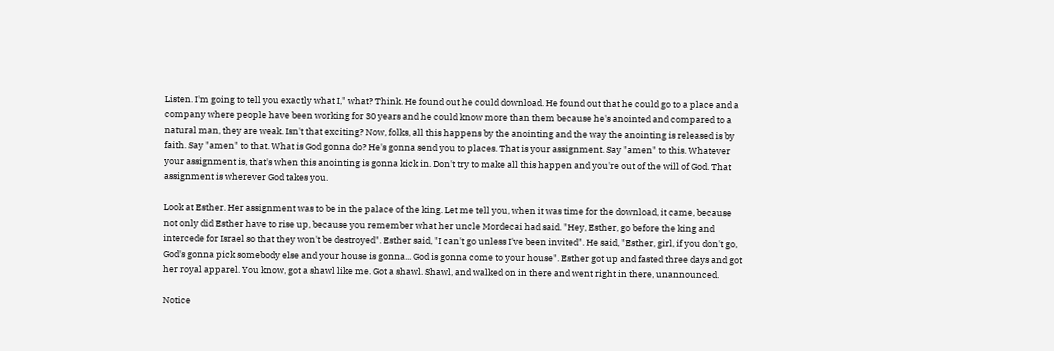Listen. I'm going to tell you exactly what I," what? Think. He found out he could download. He found out that he could go to a place and a company where people have been working for 30 years and he could know more than them because he's anointed and compared to a natural man, they are weak. Isn't that exciting? Now, folks, all this happens by the anointing and the way the anointing is released is by faith. Say "amen" to that. What is God gonna do? He's gonna send you to places. That is your assignment. Say "amen" to this. Whatever your assignment is, that's when this anointing is gonna kick in. Don't try to make all this happen and you're out of the will of God. That assignment is wherever God takes you.

Look at Esther. Her assignment was to be in the palace of the king. Let me tell you, when it was time for the download, it came, because not only did Esther have to rise up, because you remember what her uncle Mordecai had said. "Hey, Esther, go before the king and intercede for Israel so that they won't be destroyed". Esther said, "I can't go unless I've been invited". He said, "Esther, girl, if you don't go, God's gonna pick somebody else and your house is gonna... God is gonna come to your house". Esther got up and fasted three days and got her royal apparel. You know, got a shawl like me. Got a shawl. Shawl, and walked on in there and went right in there, unannounced.

Notice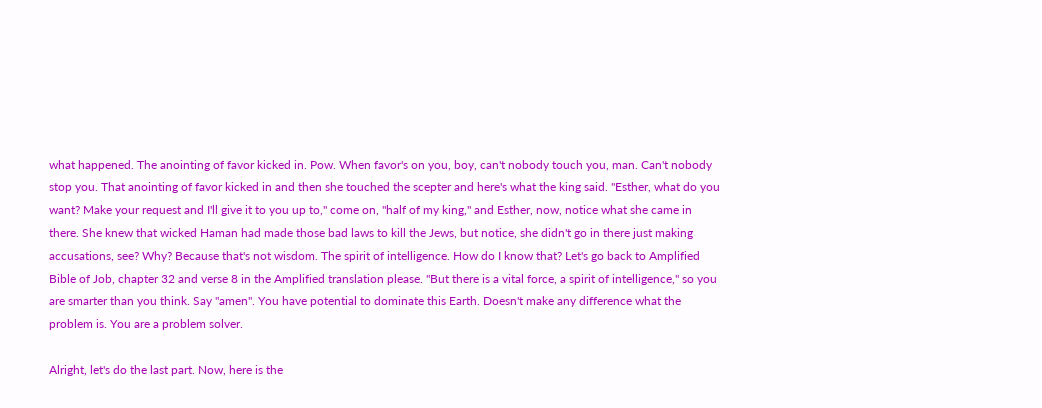what happened. The anointing of favor kicked in. Pow. When favor's on you, boy, can't nobody touch you, man. Can't nobody stop you. That anointing of favor kicked in and then she touched the scepter and here's what the king said. "Esther, what do you want? Make your request and I'll give it to you up to," come on, "half of my king," and Esther, now, notice what she came in there. She knew that wicked Haman had made those bad laws to kill the Jews, but notice, she didn't go in there just making accusations, see? Why? Because that's not wisdom. The spirit of intelligence. How do I know that? Let's go back to Amplified Bible of Job, chapter 32 and verse 8 in the Amplified translation please. "But there is a vital force, a spirit of intelligence," so you are smarter than you think. Say "amen". You have potential to dominate this Earth. Doesn't make any difference what the problem is. You are a problem solver.

Alright, let's do the last part. Now, here is the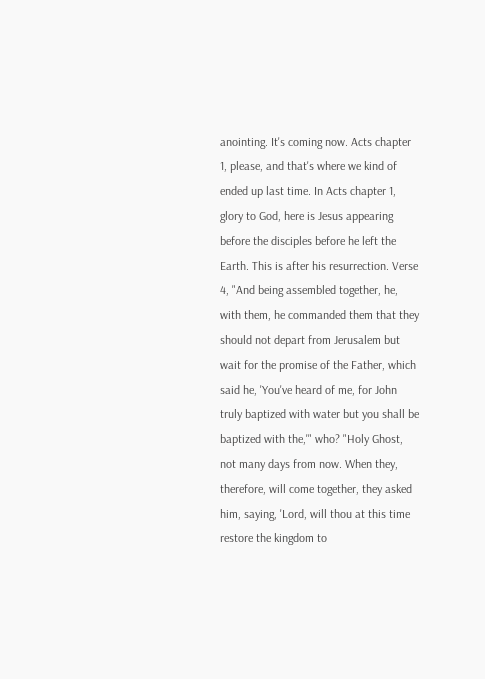anointing. It's coming now. Acts chapter 1, please, and that's where we kind of ended up last time. In Acts chapter 1, glory to God, here is Jesus appearing before the disciples before he left the Earth. This is after his resurrection. Verse 4, "And being assembled together, he, with them, he commanded them that they should not depart from Jerusalem but wait for the promise of the Father, which said he, 'You've heard of me, for John truly baptized with water but you shall be baptized with the,'" who? "Holy Ghost, not many days from now. When they, therefore, will come together, they asked him, saying, 'Lord, will thou at this time restore the kingdom to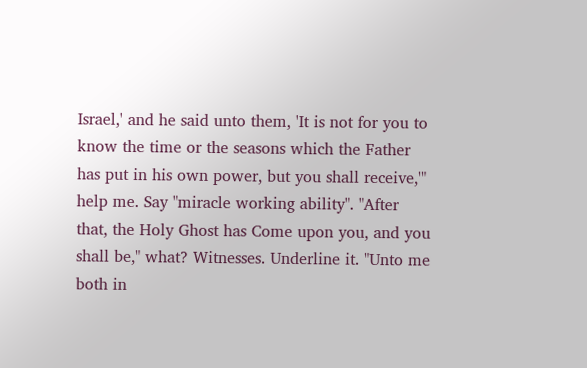Israel,' and he said unto them, 'It is not for you to know the time or the seasons which the Father has put in his own power, but you shall receive,'" help me. Say "miracle working ability". "After that, the Holy Ghost has Come upon you, and you shall be," what? Witnesses. Underline it. "Unto me both in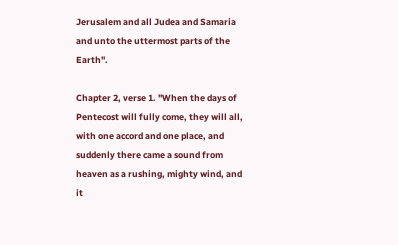Jerusalem and all Judea and Samaria and unto the uttermost parts of the Earth".

Chapter 2, verse 1. "When the days of Pentecost will fully come, they will all, with one accord and one place, and suddenly there came a sound from heaven as a rushing, mighty wind, and it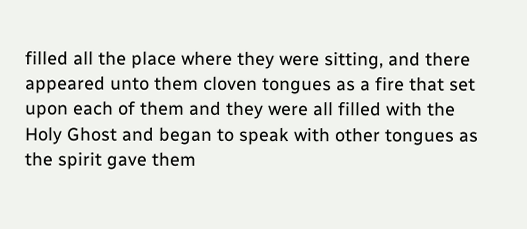filled all the place where they were sitting, and there appeared unto them cloven tongues as a fire that set upon each of them and they were all filled with the Holy Ghost and began to speak with other tongues as the spirit gave them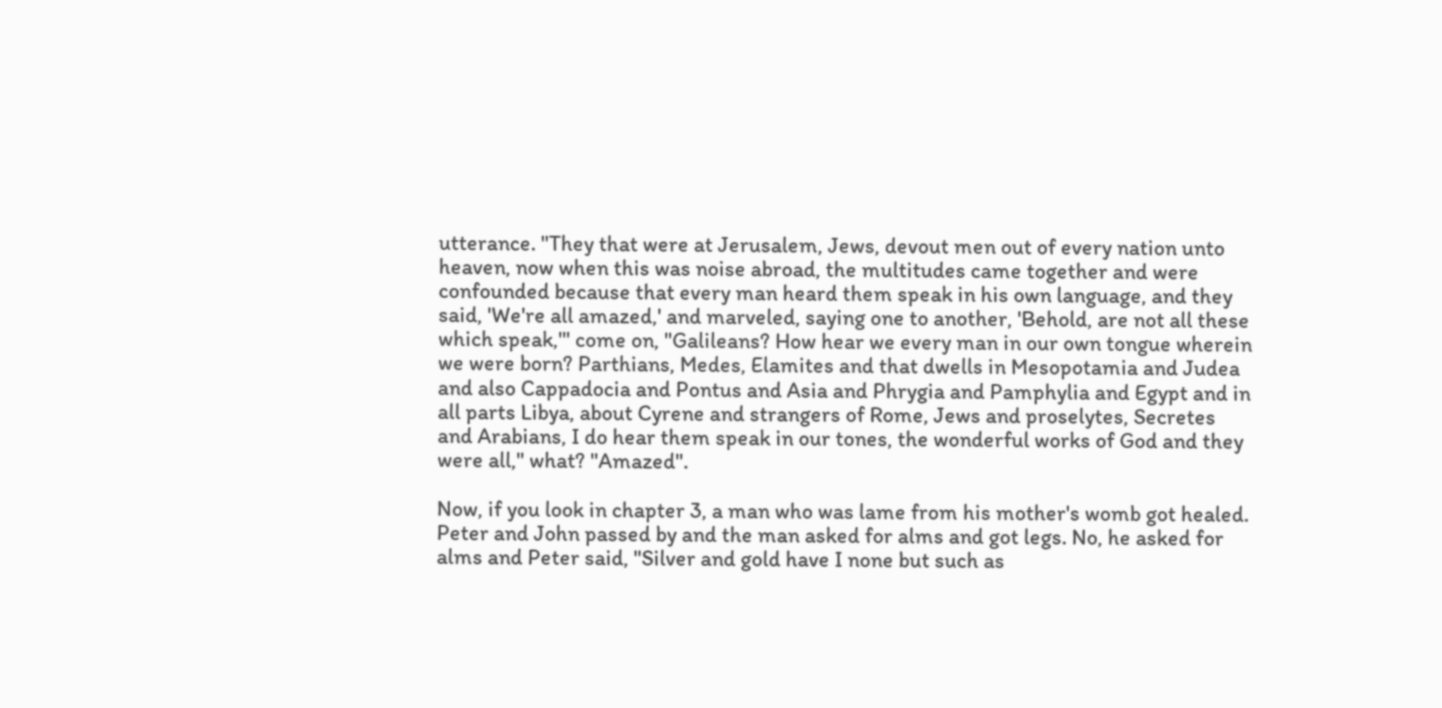utterance. "They that were at Jerusalem, Jews, devout men out of every nation unto heaven, now when this was noise abroad, the multitudes came together and were confounded because that every man heard them speak in his own language, and they said, 'We're all amazed,' and marveled, saying one to another, 'Behold, are not all these which speak,'" come on, "Galileans? How hear we every man in our own tongue wherein we were born? Parthians, Medes, Elamites and that dwells in Mesopotamia and Judea and also Cappadocia and Pontus and Asia and Phrygia and Pamphylia and Egypt and in all parts Libya, about Cyrene and strangers of Rome, Jews and proselytes, Secretes and Arabians, I do hear them speak in our tones, the wonderful works of God and they were all," what? "Amazed".

Now, if you look in chapter 3, a man who was lame from his mother's womb got healed. Peter and John passed by and the man asked for alms and got legs. No, he asked for alms and Peter said, "Silver and gold have I none but such as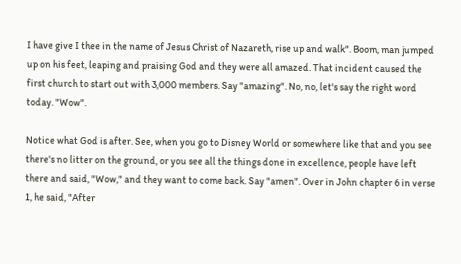I have give I thee in the name of Jesus Christ of Nazareth, rise up and walk". Boom, man jumped up on his feet, leaping and praising God and they were all amazed. That incident caused the first church to start out with 3,000 members. Say "amazing". No, no, let's say the right word today. "Wow".

Notice what God is after. See, when you go to Disney World or somewhere like that and you see there's no litter on the ground, or you see all the things done in excellence, people have left there and said, "Wow," and they want to come back. Say "amen". Over in John chapter 6 in verse 1, he said, "After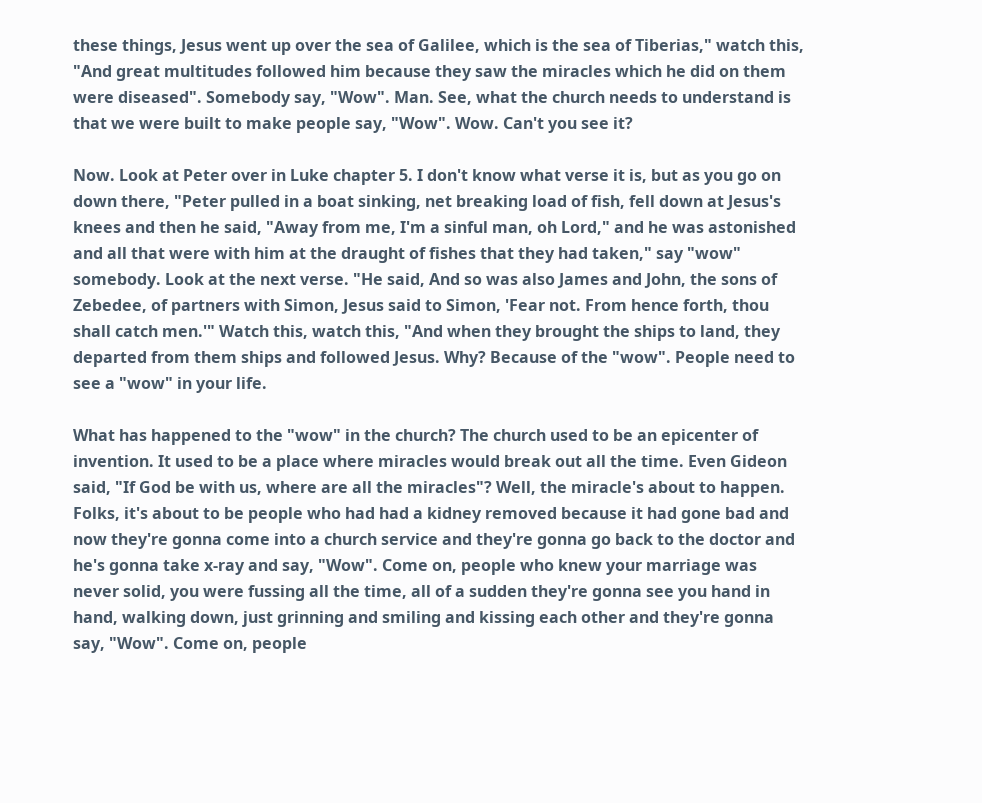these things, Jesus went up over the sea of Galilee, which is the sea of Tiberias," watch this, "And great multitudes followed him because they saw the miracles which he did on them were diseased". Somebody say, "Wow". Man. See, what the church needs to understand is that we were built to make people say, "Wow". Wow. Can't you see it?

Now. Look at Peter over in Luke chapter 5. I don't know what verse it is, but as you go on down there, "Peter pulled in a boat sinking, net breaking load of fish, fell down at Jesus's knees and then he said, "Away from me, I'm a sinful man, oh Lord," and he was astonished and all that were with him at the draught of fishes that they had taken," say "wow" somebody. Look at the next verse. "He said, And so was also James and John, the sons of Zebedee, of partners with Simon, Jesus said to Simon, 'Fear not. From hence forth, thou shall catch men.'" Watch this, watch this, "And when they brought the ships to land, they departed from them ships and followed Jesus. Why? Because of the "wow". People need to see a "wow" in your life.

What has happened to the "wow" in the church? The church used to be an epicenter of invention. It used to be a place where miracles would break out all the time. Even Gideon said, "If God be with us, where are all the miracles"? Well, the miracle's about to happen. Folks, it's about to be people who had had a kidney removed because it had gone bad and now they're gonna come into a church service and they're gonna go back to the doctor and he's gonna take x-ray and say, "Wow". Come on, people who knew your marriage was never solid, you were fussing all the time, all of a sudden they're gonna see you hand in hand, walking down, just grinning and smiling and kissing each other and they're gonna say, "Wow". Come on, people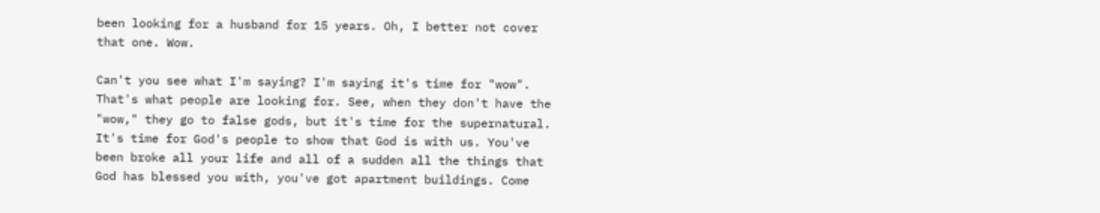been looking for a husband for 15 years. Oh, I better not cover that one. Wow.

Can't you see what I'm saying? I'm saying it's time for "wow". That's what people are looking for. See, when they don't have the "wow," they go to false gods, but it's time for the supernatural. It's time for God's people to show that God is with us. You've been broke all your life and all of a sudden all the things that God has blessed you with, you've got apartment buildings. Come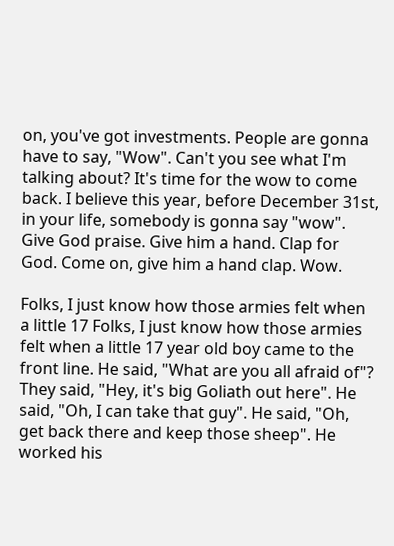on, you've got investments. People are gonna have to say, "Wow". Can't you see what I'm talking about? It's time for the wow to come back. I believe this year, before December 31st, in your life, somebody is gonna say "wow". Give God praise. Give him a hand. Clap for God. Come on, give him a hand clap. Wow.

Folks, I just know how those armies felt when a little 17 Folks, I just know how those armies felt when a little 17 year old boy came to the front line. He said, "What are you all afraid of"? They said, "Hey, it's big Goliath out here". He said, "Oh, I can take that guy". He said, "Oh, get back there and keep those sheep". He worked his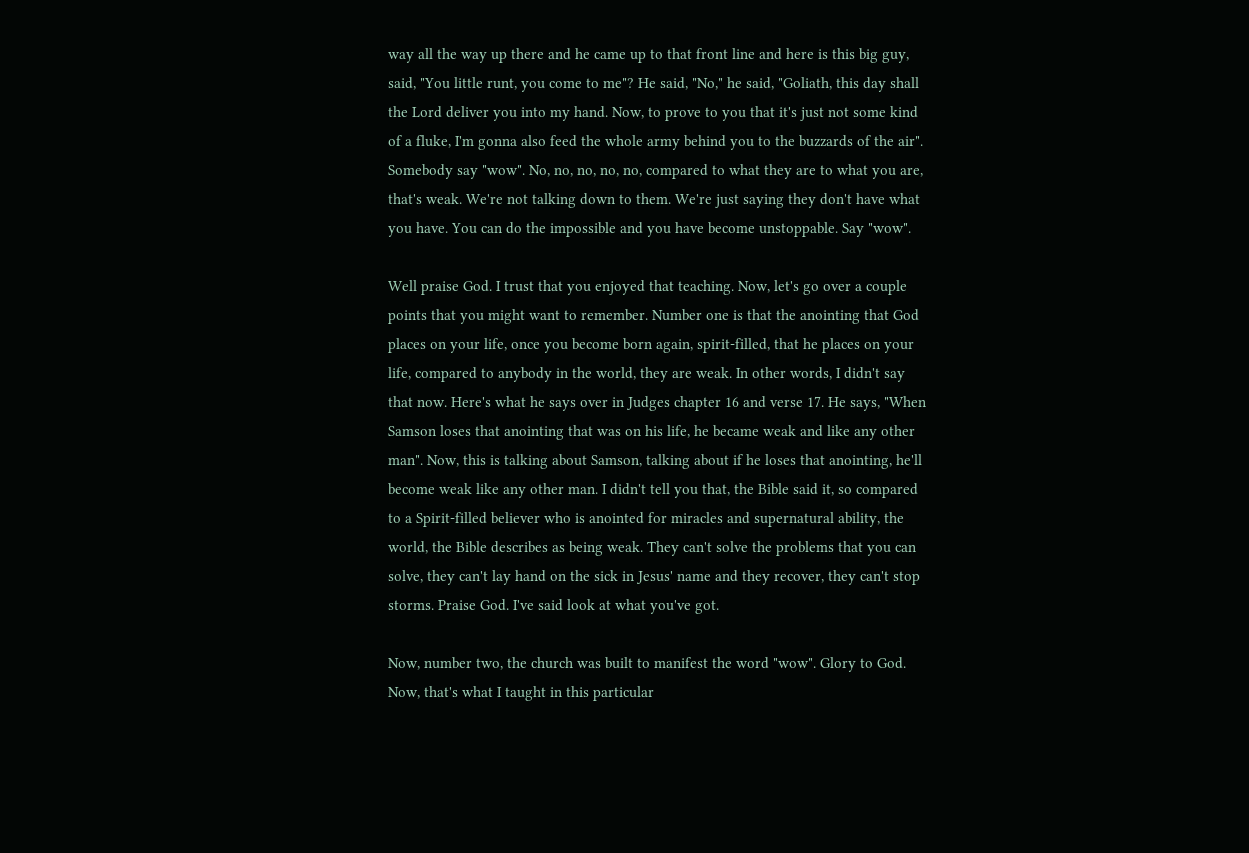way all the way up there and he came up to that front line and here is this big guy, said, "You little runt, you come to me"? He said, "No," he said, "Goliath, this day shall the Lord deliver you into my hand. Now, to prove to you that it's just not some kind of a fluke, I'm gonna also feed the whole army behind you to the buzzards of the air". Somebody say "wow". No, no, no, no, no, compared to what they are to what you are, that's weak. We're not talking down to them. We're just saying they don't have what you have. You can do the impossible and you have become unstoppable. Say "wow".

Well praise God. I trust that you enjoyed that teaching. Now, let's go over a couple points that you might want to remember. Number one is that the anointing that God places on your life, once you become born again, spirit-filled, that he places on your life, compared to anybody in the world, they are weak. In other words, I didn't say that now. Here's what he says over in Judges chapter 16 and verse 17. He says, "When Samson loses that anointing that was on his life, he became weak and like any other man". Now, this is talking about Samson, talking about if he loses that anointing, he'll become weak like any other man. I didn't tell you that, the Bible said it, so compared to a Spirit-filled believer who is anointed for miracles and supernatural ability, the world, the Bible describes as being weak. They can't solve the problems that you can solve, they can't lay hand on the sick in Jesus' name and they recover, they can't stop storms. Praise God. I've said look at what you've got.

Now, number two, the church was built to manifest the word "wow". Glory to God. Now, that's what I taught in this particular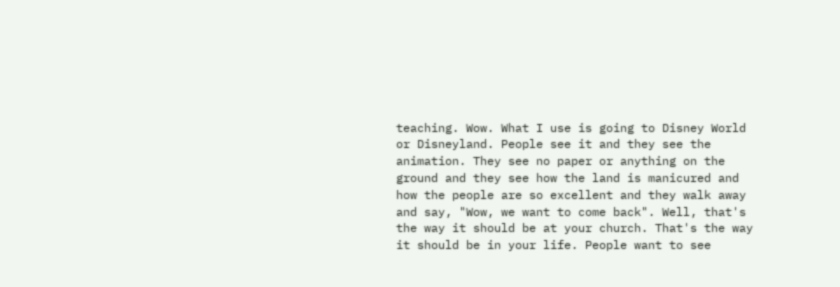teaching. Wow. What I use is going to Disney World or Disneyland. People see it and they see the animation. They see no paper or anything on the ground and they see how the land is manicured and how the people are so excellent and they walk away and say, "Wow, we want to come back". Well, that's the way it should be at your church. That's the way it should be in your life. People want to see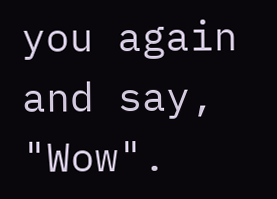you again and say, "Wow".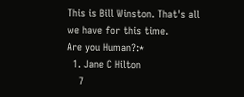This is Bill Winston. That's all we have for this time.
Are you Human?:*
  1. Jane C Hilton
    7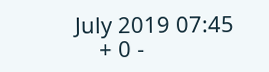July 2019 07:45
    + 0 -